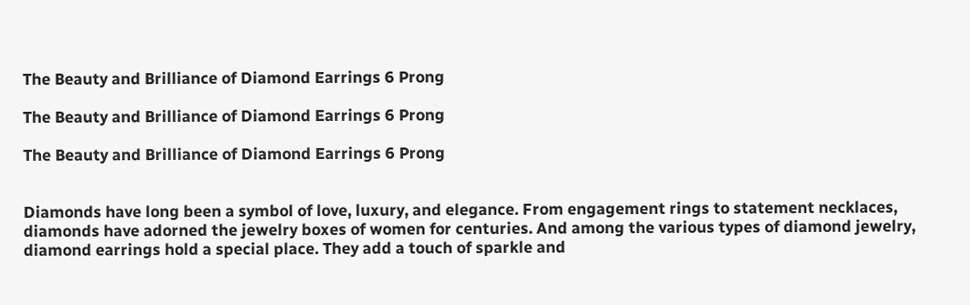The Beauty and Brilliance of Diamond Earrings 6 Prong

The Beauty and Brilliance of Diamond Earrings 6 Prong

The Beauty and Brilliance of Diamond Earrings 6 Prong


Diamonds have long been a symbol of love, luxury, and elegance. From engagement rings to statement necklaces, diamonds have adorned the jewelry boxes of women for centuries. And among the various types of diamond jewelry, diamond earrings hold a special place. They add a touch of sparkle and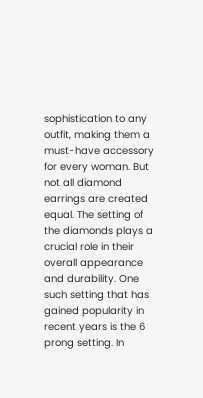sophistication to any outfit, making them a must-have accessory for every woman. But not all diamond earrings are created equal. The setting of the diamonds plays a crucial role in their overall appearance and durability. One such setting that has gained popularity in recent years is the 6 prong setting. In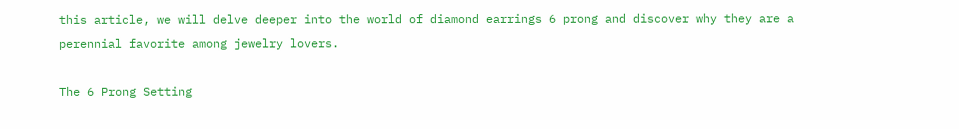this article, we will delve deeper into the world of diamond earrings 6 prong and discover why they are a perennial favorite among jewelry lovers.

The 6 Prong Setting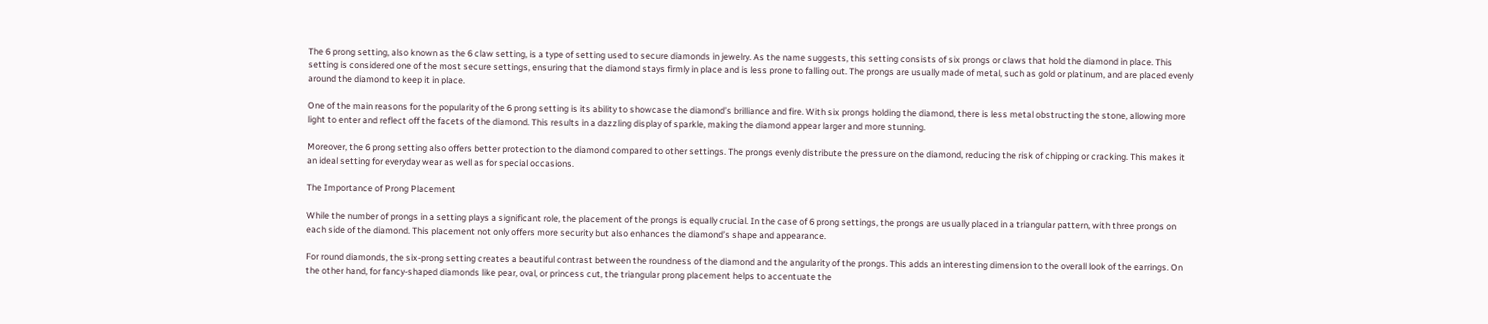The 6 prong setting, also known as the 6 claw setting, is a type of setting used to secure diamonds in jewelry. As the name suggests, this setting consists of six prongs or claws that hold the diamond in place. This setting is considered one of the most secure settings, ensuring that the diamond stays firmly in place and is less prone to falling out. The prongs are usually made of metal, such as gold or platinum, and are placed evenly around the diamond to keep it in place.

One of the main reasons for the popularity of the 6 prong setting is its ability to showcase the diamond’s brilliance and fire. With six prongs holding the diamond, there is less metal obstructing the stone, allowing more light to enter and reflect off the facets of the diamond. This results in a dazzling display of sparkle, making the diamond appear larger and more stunning.

Moreover, the 6 prong setting also offers better protection to the diamond compared to other settings. The prongs evenly distribute the pressure on the diamond, reducing the risk of chipping or cracking. This makes it an ideal setting for everyday wear as well as for special occasions.

The Importance of Prong Placement

While the number of prongs in a setting plays a significant role, the placement of the prongs is equally crucial. In the case of 6 prong settings, the prongs are usually placed in a triangular pattern, with three prongs on each side of the diamond. This placement not only offers more security but also enhances the diamond’s shape and appearance.

For round diamonds, the six-prong setting creates a beautiful contrast between the roundness of the diamond and the angularity of the prongs. This adds an interesting dimension to the overall look of the earrings. On the other hand, for fancy-shaped diamonds like pear, oval, or princess cut, the triangular prong placement helps to accentuate the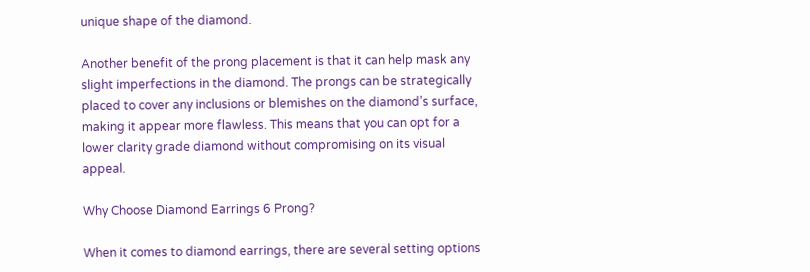unique shape of the diamond.

Another benefit of the prong placement is that it can help mask any slight imperfections in the diamond. The prongs can be strategically placed to cover any inclusions or blemishes on the diamond’s surface, making it appear more flawless. This means that you can opt for a lower clarity grade diamond without compromising on its visual appeal.

Why Choose Diamond Earrings 6 Prong?

When it comes to diamond earrings, there are several setting options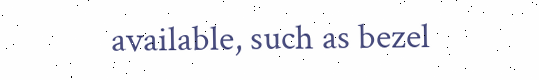available, such as bezel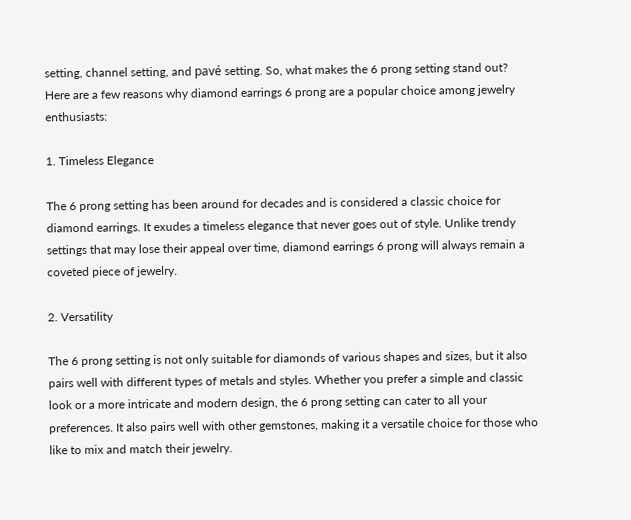setting, channel setting, and pavé setting. So, what makes the 6 prong setting stand out? Here are a few reasons why diamond earrings 6 prong are a popular choice among jewelry enthusiasts:

1. Timeless Elegance

The 6 prong setting has been around for decades and is considered a classic choice for diamond earrings. It exudes a timeless elegance that never goes out of style. Unlike trendy settings that may lose their appeal over time, diamond earrings 6 prong will always remain a coveted piece of jewelry.

2. Versatility

The 6 prong setting is not only suitable for diamonds of various shapes and sizes, but it also pairs well with different types of metals and styles. Whether you prefer a simple and classic look or a more intricate and modern design, the 6 prong setting can cater to all your preferences. It also pairs well with other gemstones, making it a versatile choice for those who like to mix and match their jewelry.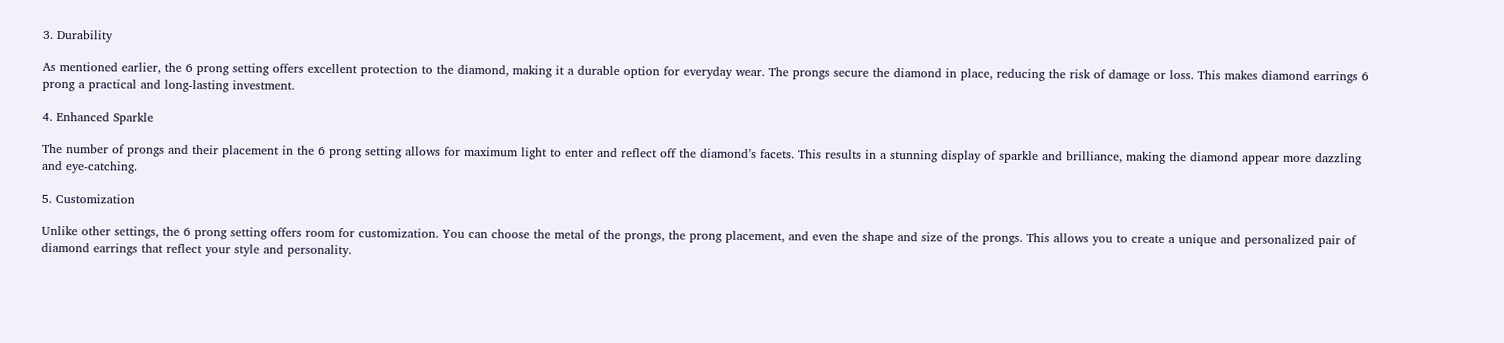3. Durability

As mentioned earlier, the 6 prong setting offers excellent protection to the diamond, making it a durable option for everyday wear. The prongs secure the diamond in place, reducing the risk of damage or loss. This makes diamond earrings 6 prong a practical and long-lasting investment.

4. Enhanced Sparkle

The number of prongs and their placement in the 6 prong setting allows for maximum light to enter and reflect off the diamond’s facets. This results in a stunning display of sparkle and brilliance, making the diamond appear more dazzling and eye-catching.

5. Customization

Unlike other settings, the 6 prong setting offers room for customization. You can choose the metal of the prongs, the prong placement, and even the shape and size of the prongs. This allows you to create a unique and personalized pair of diamond earrings that reflect your style and personality.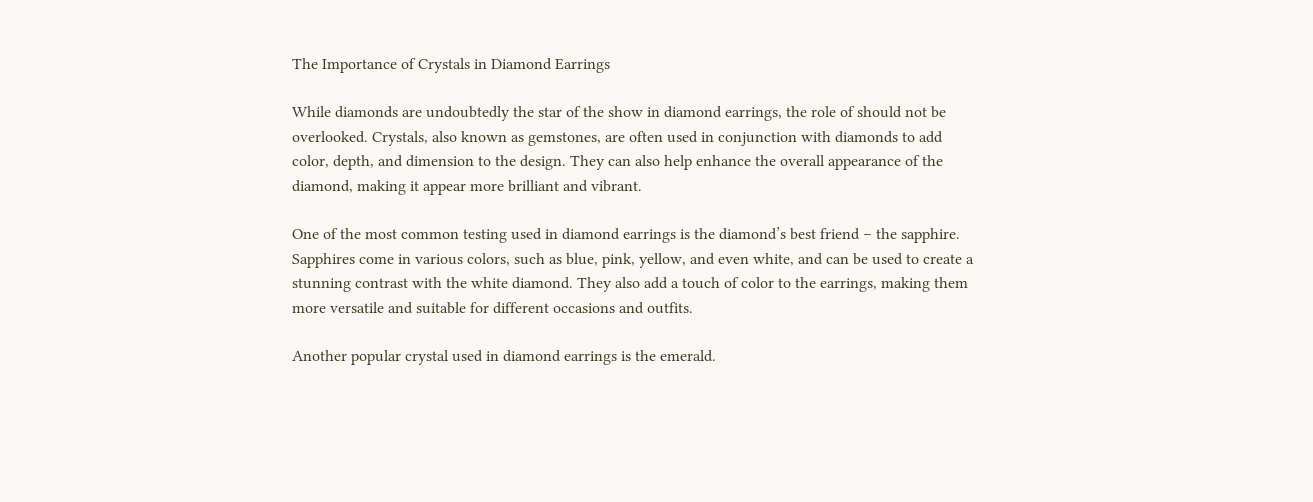The Importance of Crystals in Diamond Earrings

While diamonds are undoubtedly the star of the show in diamond earrings, the role of should not be overlooked. Crystals, also known as gemstones, are often used in conjunction with diamonds to add color, depth, and dimension to the design. They can also help enhance the overall appearance of the diamond, making it appear more brilliant and vibrant.

One of the most common testing used in diamond earrings is the diamond’s best friend – the sapphire. Sapphires come in various colors, such as blue, pink, yellow, and even white, and can be used to create a stunning contrast with the white diamond. They also add a touch of color to the earrings, making them more versatile and suitable for different occasions and outfits.

Another popular crystal used in diamond earrings is the emerald.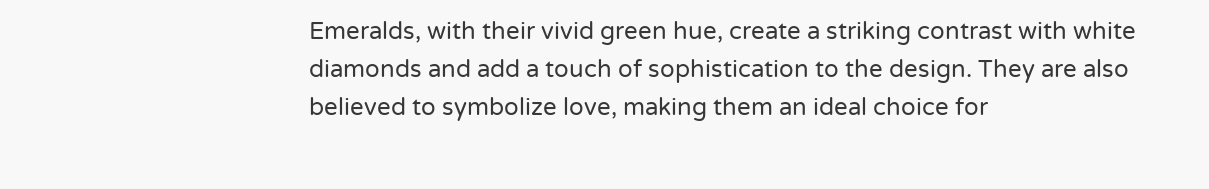Emeralds, with their vivid green hue, create a striking contrast with white diamonds and add a touch of sophistication to the design. They are also believed to symbolize love, making them an ideal choice for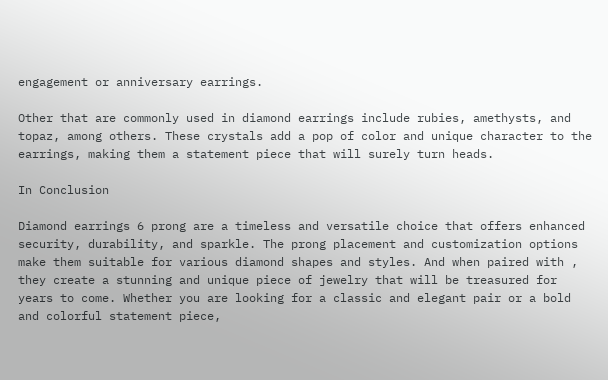engagement or anniversary earrings.

Other that are commonly used in diamond earrings include rubies, amethysts, and topaz, among others. These crystals add a pop of color and unique character to the earrings, making them a statement piece that will surely turn heads.

In Conclusion

Diamond earrings 6 prong are a timeless and versatile choice that offers enhanced security, durability, and sparkle. The prong placement and customization options make them suitable for various diamond shapes and styles. And when paired with , they create a stunning and unique piece of jewelry that will be treasured for years to come. Whether you are looking for a classic and elegant pair or a bold and colorful statement piece,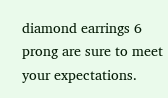diamond earrings 6 prong are sure to meet your expectations.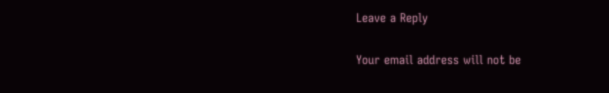Leave a Reply

Your email address will not be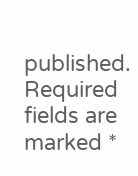published. Required fields are marked *